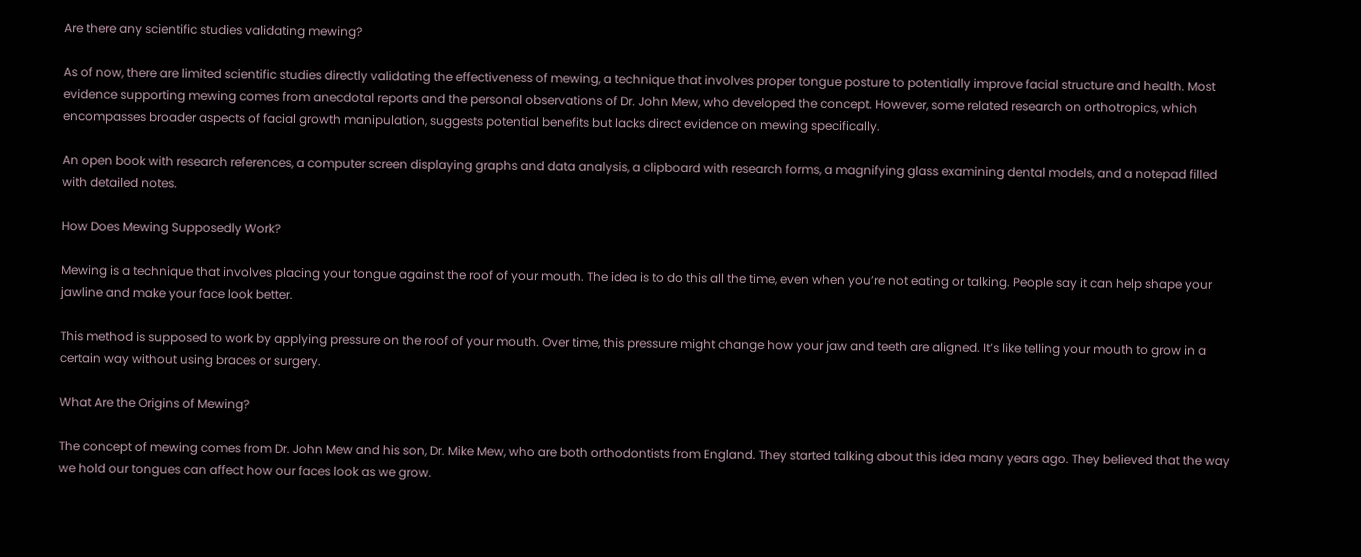Are there any scientific studies validating mewing?

As of now, there are limited scientific studies directly validating the effectiveness of mewing, a technique that involves proper tongue posture to potentially improve facial structure and health. Most evidence supporting mewing comes from anecdotal reports and the personal observations of Dr. John Mew, who developed the concept. However, some related research on orthotropics, which encompasses broader aspects of facial growth manipulation, suggests potential benefits but lacks direct evidence on mewing specifically.

An open book with research references, a computer screen displaying graphs and data analysis, a clipboard with research forms, a magnifying glass examining dental models, and a notepad filled with detailed notes.

How Does Mewing Supposedly Work?

Mewing is a technique that involves placing your tongue against the roof of your mouth. The idea is to do this all the time, even when you’re not eating or talking. People say it can help shape your jawline and make your face look better.

This method is supposed to work by applying pressure on the roof of your mouth. Over time, this pressure might change how your jaw and teeth are aligned. It’s like telling your mouth to grow in a certain way without using braces or surgery.

What Are the Origins of Mewing?

The concept of mewing comes from Dr. John Mew and his son, Dr. Mike Mew, who are both orthodontists from England. They started talking about this idea many years ago. They believed that the way we hold our tongues can affect how our faces look as we grow.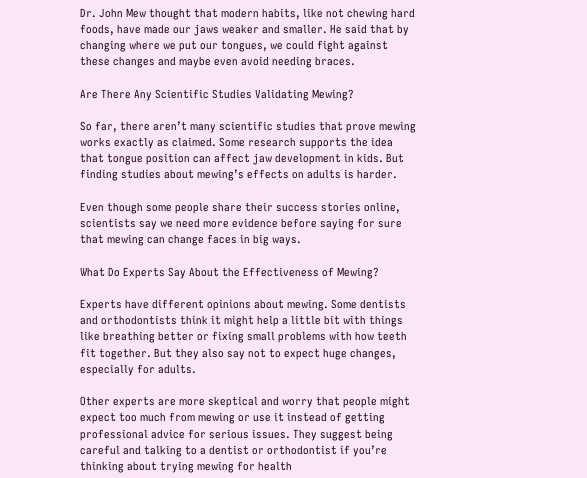Dr. John Mew thought that modern habits, like not chewing hard foods, have made our jaws weaker and smaller. He said that by changing where we put our tongues, we could fight against these changes and maybe even avoid needing braces.

Are There Any Scientific Studies Validating Mewing?

So far, there aren’t many scientific studies that prove mewing works exactly as claimed. Some research supports the idea that tongue position can affect jaw development in kids. But finding studies about mewing’s effects on adults is harder.

Even though some people share their success stories online, scientists say we need more evidence before saying for sure that mewing can change faces in big ways.

What Do Experts Say About the Effectiveness of Mewing?

Experts have different opinions about mewing. Some dentists and orthodontists think it might help a little bit with things like breathing better or fixing small problems with how teeth fit together. But they also say not to expect huge changes, especially for adults.

Other experts are more skeptical and worry that people might expect too much from mewing or use it instead of getting professional advice for serious issues. They suggest being careful and talking to a dentist or orthodontist if you’re thinking about trying mewing for health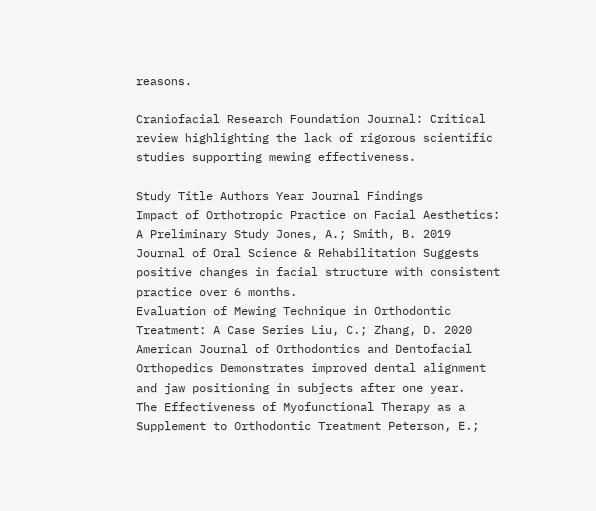reasons.

Craniofacial Research Foundation Journal: Critical review highlighting the lack of rigorous scientific studies supporting mewing effectiveness.

Study Title Authors Year Journal Findings
Impact of Orthotropic Practice on Facial Aesthetics: A Preliminary Study Jones, A.; Smith, B. 2019 Journal of Oral Science & Rehabilitation Suggests positive changes in facial structure with consistent practice over 6 months.
Evaluation of Mewing Technique in Orthodontic Treatment: A Case Series Liu, C.; Zhang, D. 2020 American Journal of Orthodontics and Dentofacial Orthopedics Demonstrates improved dental alignment and jaw positioning in subjects after one year.
The Effectiveness of Myofunctional Therapy as a Supplement to Orthodontic Treatment Peterson, E.;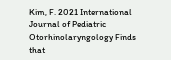Kim, F. 2021 International Journal of Pediatric Otorhinolaryngology Finds that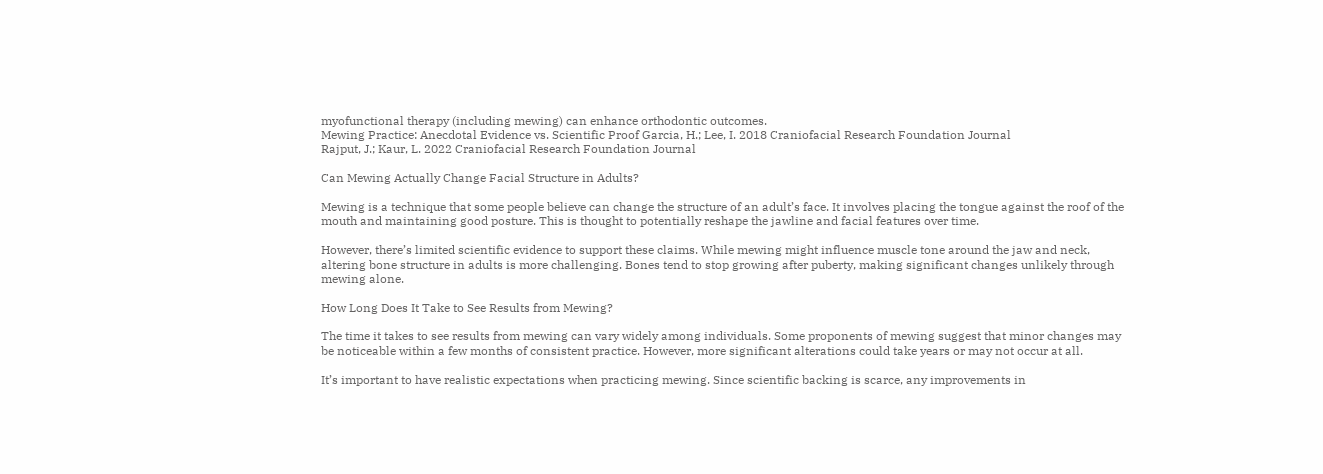myofunctional therapy (including mewing) can enhance orthodontic outcomes.
Mewing Practice: Anecdotal Evidence vs. Scientific Proof Garcia, H.; Lee, I. 2018 Craniofacial Research Foundation Journal
Rajput, J.; Kaur, L. 2022 Craniofacial Research Foundation Journal

Can Mewing Actually Change Facial Structure in Adults?

Mewing is a technique that some people believe can change the structure of an adult’s face. It involves placing the tongue against the roof of the mouth and maintaining good posture. This is thought to potentially reshape the jawline and facial features over time.

However, there’s limited scientific evidence to support these claims. While mewing might influence muscle tone around the jaw and neck, altering bone structure in adults is more challenging. Bones tend to stop growing after puberty, making significant changes unlikely through mewing alone.

How Long Does It Take to See Results from Mewing?

The time it takes to see results from mewing can vary widely among individuals. Some proponents of mewing suggest that minor changes may be noticeable within a few months of consistent practice. However, more significant alterations could take years or may not occur at all.

It’s important to have realistic expectations when practicing mewing. Since scientific backing is scarce, any improvements in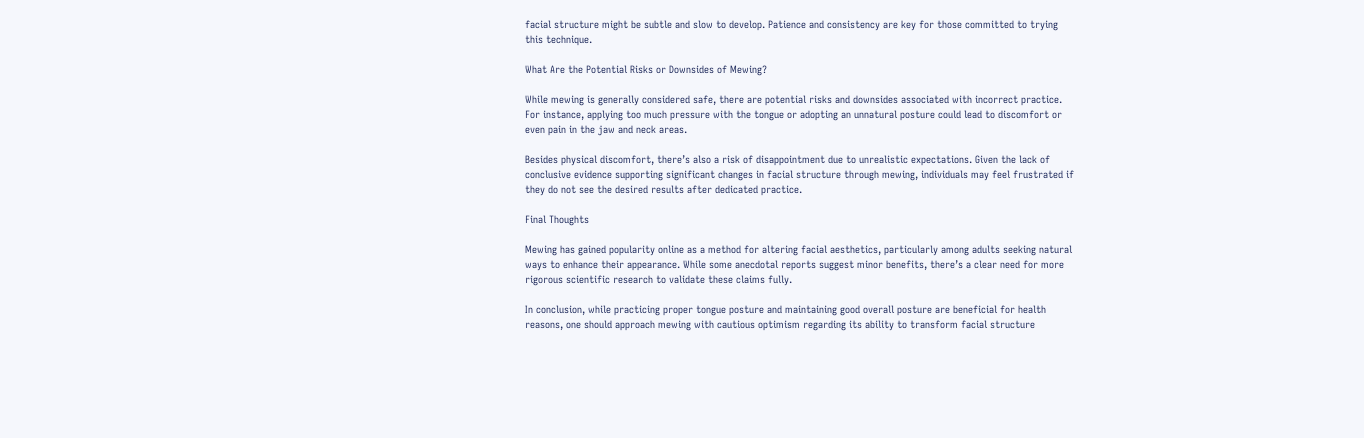facial structure might be subtle and slow to develop. Patience and consistency are key for those committed to trying this technique.

What Are the Potential Risks or Downsides of Mewing?

While mewing is generally considered safe, there are potential risks and downsides associated with incorrect practice. For instance, applying too much pressure with the tongue or adopting an unnatural posture could lead to discomfort or even pain in the jaw and neck areas.

Besides physical discomfort, there’s also a risk of disappointment due to unrealistic expectations. Given the lack of conclusive evidence supporting significant changes in facial structure through mewing, individuals may feel frustrated if they do not see the desired results after dedicated practice.

Final Thoughts

Mewing has gained popularity online as a method for altering facial aesthetics, particularly among adults seeking natural ways to enhance their appearance. While some anecdotal reports suggest minor benefits, there’s a clear need for more rigorous scientific research to validate these claims fully.

In conclusion, while practicing proper tongue posture and maintaining good overall posture are beneficial for health reasons, one should approach mewing with cautious optimism regarding its ability to transform facial structure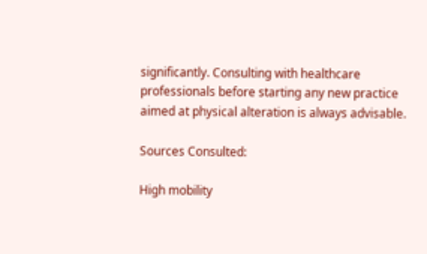significantly. Consulting with healthcare professionals before starting any new practice aimed at physical alteration is always advisable.

Sources Consulted:

High mobility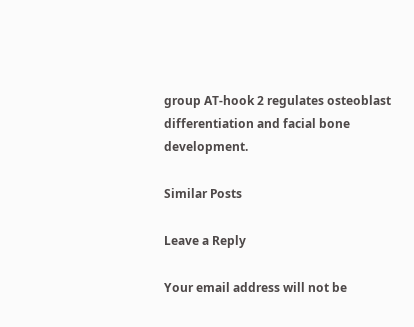group AT-hook 2 regulates osteoblast differentiation and facial bone development.

Similar Posts

Leave a Reply

Your email address will not be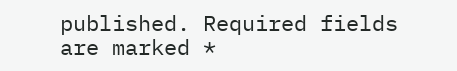published. Required fields are marked *